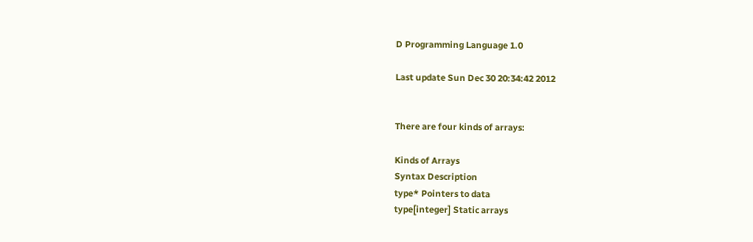D Programming Language 1.0

Last update Sun Dec 30 20:34:42 2012


There are four kinds of arrays:

Kinds of Arrays
Syntax Description
type* Pointers to data
type[integer] Static arrays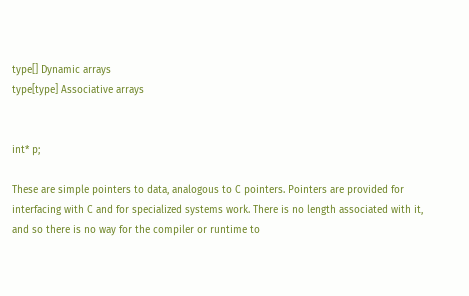type[] Dynamic arrays
type[type] Associative arrays


int* p;

These are simple pointers to data, analogous to C pointers. Pointers are provided for interfacing with C and for specialized systems work. There is no length associated with it, and so there is no way for the compiler or runtime to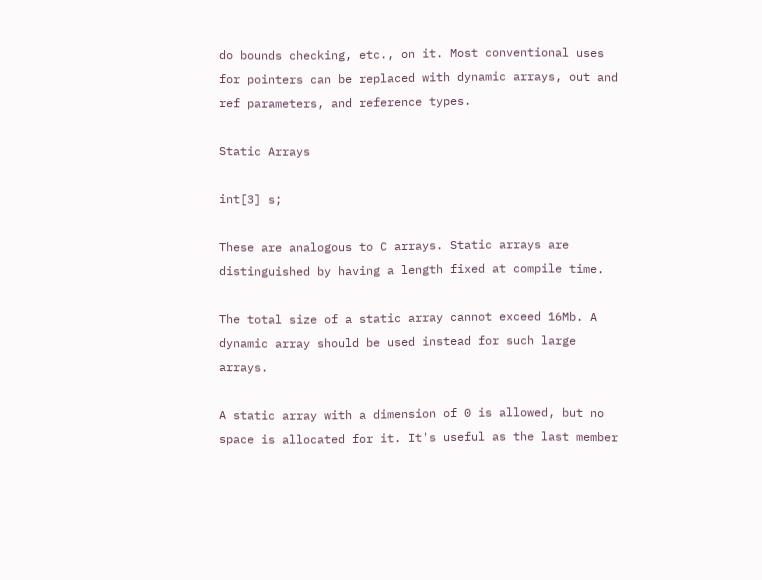do bounds checking, etc., on it. Most conventional uses for pointers can be replaced with dynamic arrays, out and ref parameters, and reference types.

Static Arrays

int[3] s;

These are analogous to C arrays. Static arrays are distinguished by having a length fixed at compile time.

The total size of a static array cannot exceed 16Mb. A dynamic array should be used instead for such large arrays.

A static array with a dimension of 0 is allowed, but no space is allocated for it. It's useful as the last member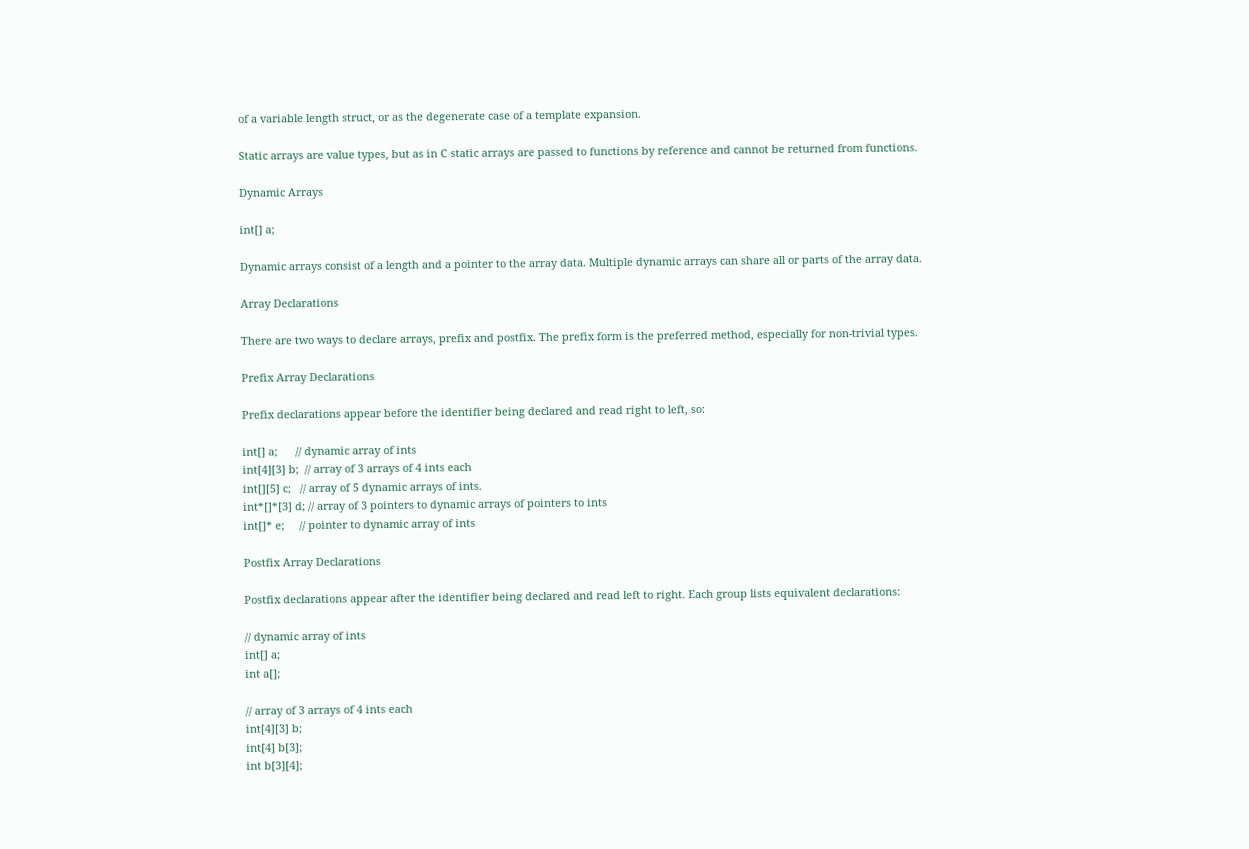of a variable length struct, or as the degenerate case of a template expansion.

Static arrays are value types, but as in C static arrays are passed to functions by reference and cannot be returned from functions.

Dynamic Arrays

int[] a;

Dynamic arrays consist of a length and a pointer to the array data. Multiple dynamic arrays can share all or parts of the array data.

Array Declarations

There are two ways to declare arrays, prefix and postfix. The prefix form is the preferred method, especially for non-trivial types.

Prefix Array Declarations

Prefix declarations appear before the identifier being declared and read right to left, so:

int[] a;      // dynamic array of ints
int[4][3] b;  // array of 3 arrays of 4 ints each
int[][5] c;   // array of 5 dynamic arrays of ints.
int*[]*[3] d; // array of 3 pointers to dynamic arrays of pointers to ints
int[]* e;     // pointer to dynamic array of ints

Postfix Array Declarations

Postfix declarations appear after the identifier being declared and read left to right. Each group lists equivalent declarations:

// dynamic array of ints
int[] a;
int a[];

// array of 3 arrays of 4 ints each
int[4][3] b;
int[4] b[3];
int b[3][4];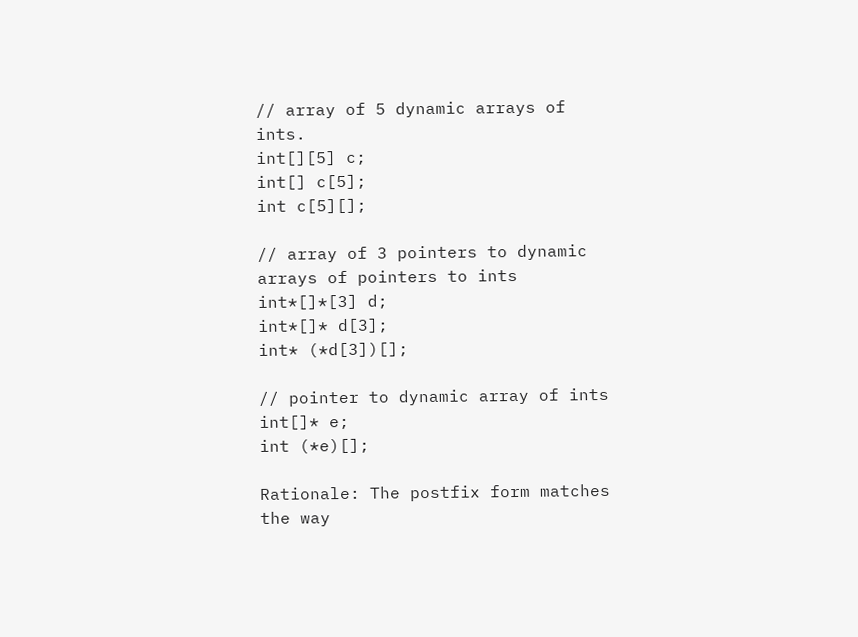// array of 5 dynamic arrays of ints.
int[][5] c;
int[] c[5];
int c[5][];

// array of 3 pointers to dynamic arrays of pointers to ints
int*[]*[3] d;
int*[]* d[3];
int* (*d[3])[];

// pointer to dynamic array of ints
int[]* e;
int (*e)[];

Rationale: The postfix form matches the way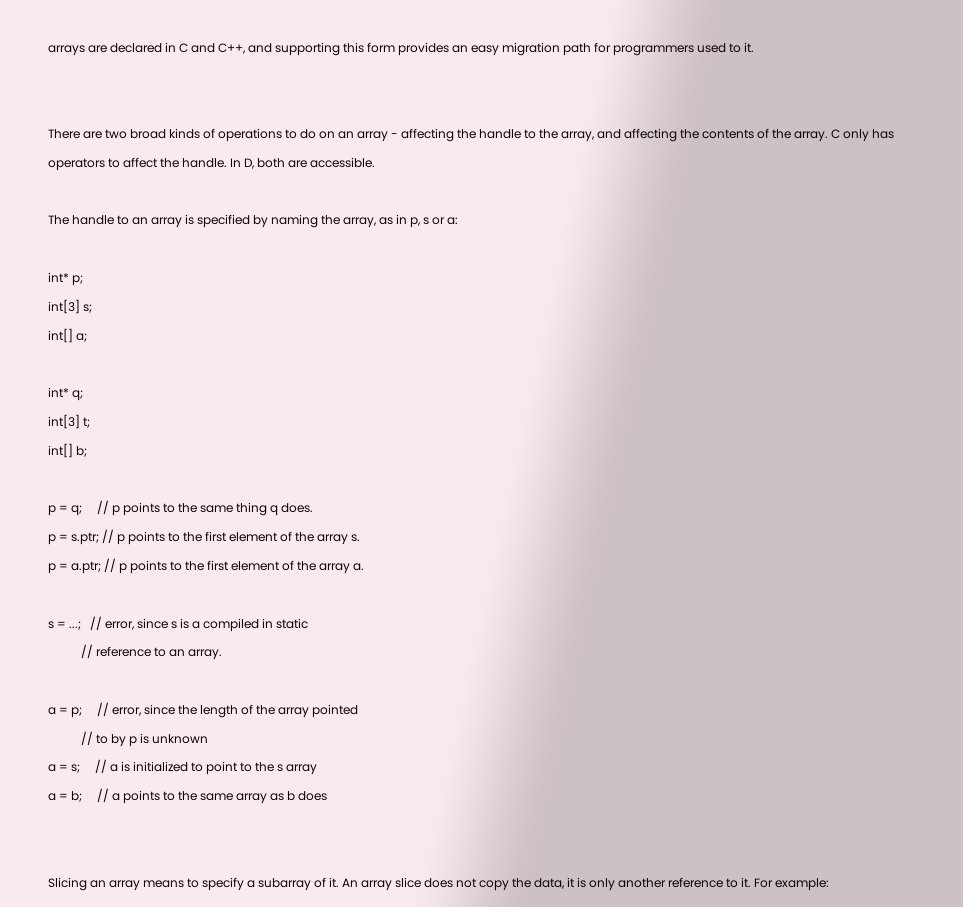arrays are declared in C and C++, and supporting this form provides an easy migration path for programmers used to it.


There are two broad kinds of operations to do on an array - affecting the handle to the array, and affecting the contents of the array. C only has operators to affect the handle. In D, both are accessible.

The handle to an array is specified by naming the array, as in p, s or a:

int* p;
int[3] s;
int[] a;

int* q;
int[3] t;
int[] b;

p = q;     // p points to the same thing q does.
p = s.ptr; // p points to the first element of the array s.
p = a.ptr; // p points to the first element of the array a.

s = ...;   // error, since s is a compiled in static
           // reference to an array.

a = p;     // error, since the length of the array pointed
           // to by p is unknown
a = s;     // a is initialized to point to the s array
a = b;     // a points to the same array as b does


Slicing an array means to specify a subarray of it. An array slice does not copy the data, it is only another reference to it. For example: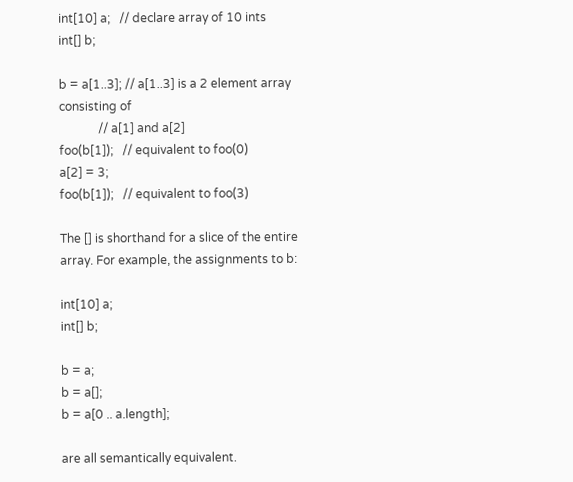int[10] a;   // declare array of 10 ints
int[] b;

b = a[1..3]; // a[1..3] is a 2 element array consisting of
             // a[1] and a[2]
foo(b[1]);   // equivalent to foo(0)
a[2] = 3;
foo(b[1]);   // equivalent to foo(3)

The [] is shorthand for a slice of the entire array. For example, the assignments to b:

int[10] a;
int[] b;

b = a;
b = a[];
b = a[0 .. a.length];

are all semantically equivalent.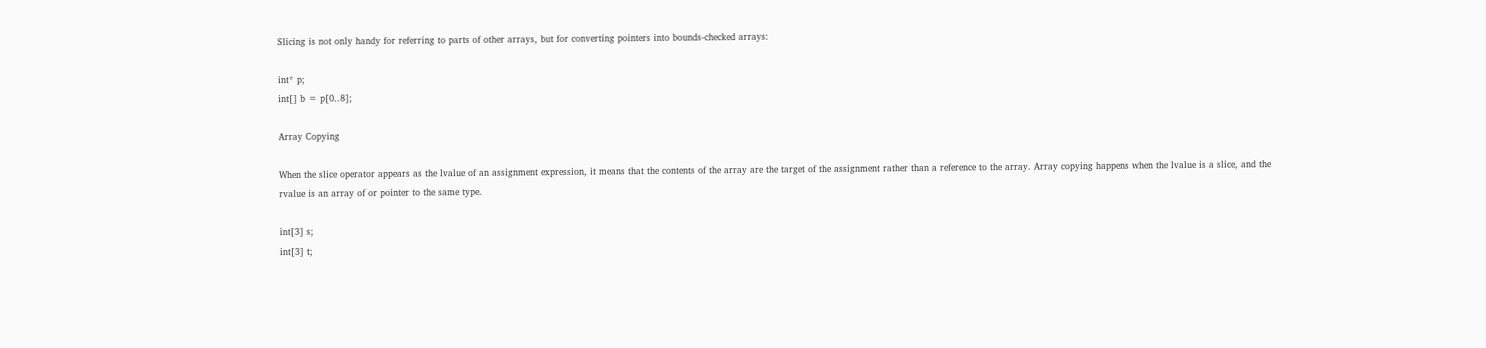Slicing is not only handy for referring to parts of other arrays, but for converting pointers into bounds-checked arrays:

int* p;
int[] b = p[0..8];

Array Copying

When the slice operator appears as the lvalue of an assignment expression, it means that the contents of the array are the target of the assignment rather than a reference to the array. Array copying happens when the lvalue is a slice, and the rvalue is an array of or pointer to the same type.

int[3] s;
int[3] t;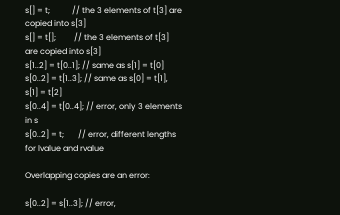s[] = t;           // the 3 elements of t[3] are copied into s[3]
s[] = t[];         // the 3 elements of t[3] are copied into s[3]
s[1..2] = t[0..1]; // same as s[1] = t[0]
s[0..2] = t[1..3]; // same as s[0] = t[1], s[1] = t[2]
s[0..4] = t[0..4]; // error, only 3 elements in s
s[0..2] = t;       // error, different lengths for lvalue and rvalue

Overlapping copies are an error:

s[0..2] = s[1..3]; // error,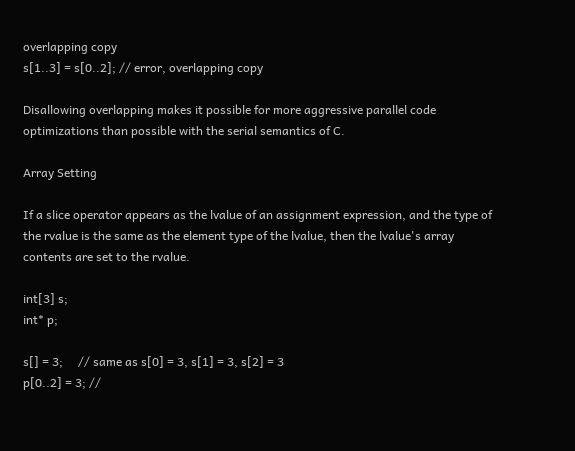overlapping copy
s[1..3] = s[0..2]; // error, overlapping copy

Disallowing overlapping makes it possible for more aggressive parallel code optimizations than possible with the serial semantics of C.

Array Setting

If a slice operator appears as the lvalue of an assignment expression, and the type of the rvalue is the same as the element type of the lvalue, then the lvalue's array contents are set to the rvalue.

int[3] s;
int* p;

s[] = 3;     // same as s[0] = 3, s[1] = 3, s[2] = 3
p[0..2] = 3; //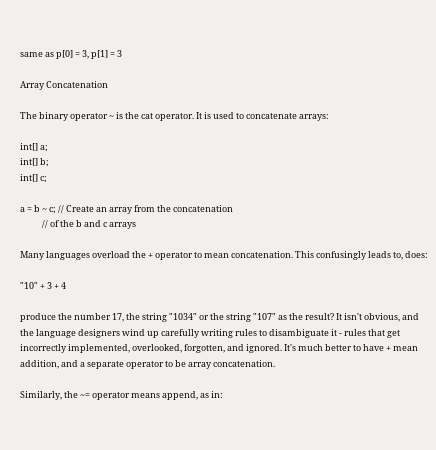same as p[0] = 3, p[1] = 3

Array Concatenation

The binary operator ~ is the cat operator. It is used to concatenate arrays:

int[] a;
int[] b;
int[] c;

a = b ~ c; // Create an array from the concatenation
           // of the b and c arrays

Many languages overload the + operator to mean concatenation. This confusingly leads to, does:

"10" + 3 + 4

produce the number 17, the string "1034" or the string "107" as the result? It isn't obvious, and the language designers wind up carefully writing rules to disambiguate it - rules that get incorrectly implemented, overlooked, forgotten, and ignored. It's much better to have + mean addition, and a separate operator to be array concatenation.

Similarly, the ~= operator means append, as in: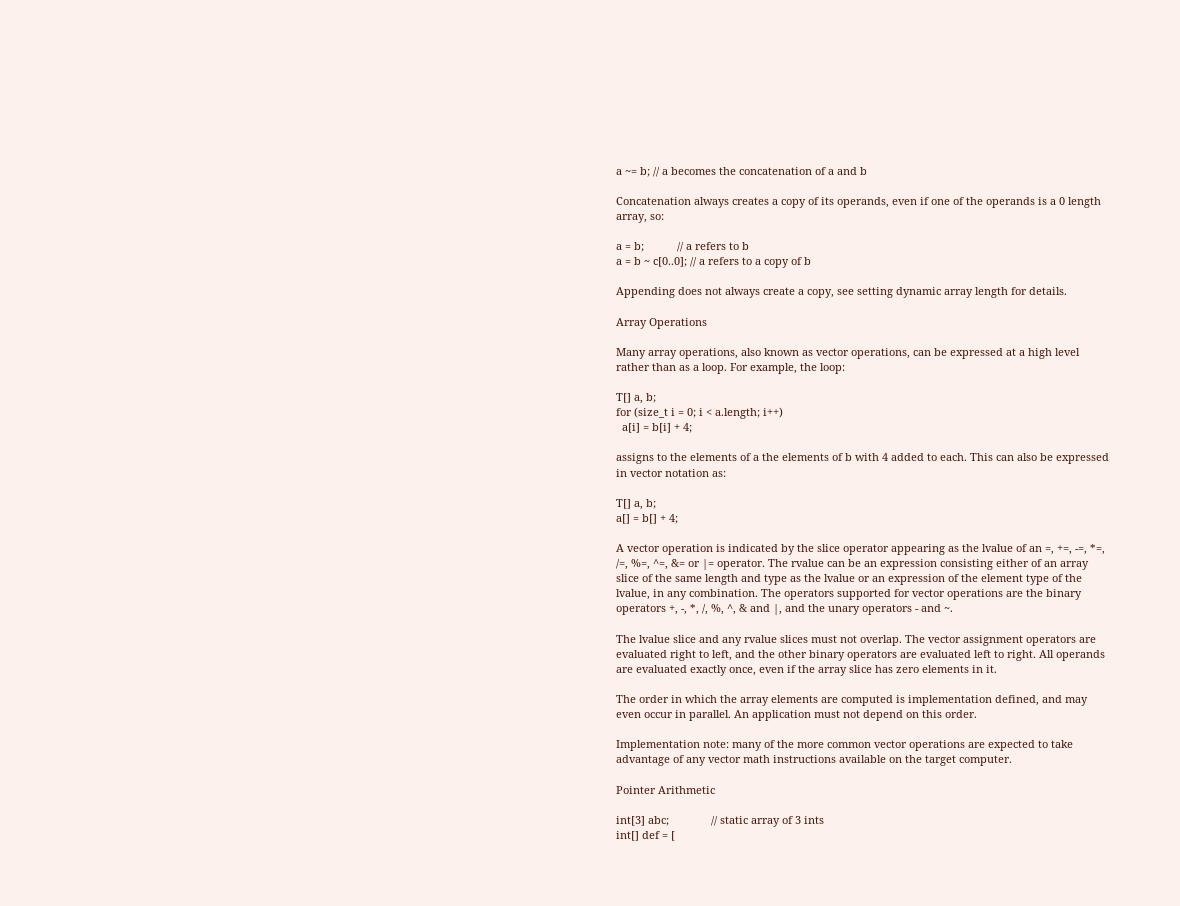a ~= b; // a becomes the concatenation of a and b

Concatenation always creates a copy of its operands, even if one of the operands is a 0 length array, so:

a = b;           // a refers to b
a = b ~ c[0..0]; // a refers to a copy of b

Appending does not always create a copy, see setting dynamic array length for details.

Array Operations

Many array operations, also known as vector operations, can be expressed at a high level rather than as a loop. For example, the loop:

T[] a, b;
for (size_t i = 0; i < a.length; i++)
  a[i] = b[i] + 4;

assigns to the elements of a the elements of b with 4 added to each. This can also be expressed in vector notation as:

T[] a, b;
a[] = b[] + 4;

A vector operation is indicated by the slice operator appearing as the lvalue of an =, +=, -=, *=, /=, %=, ^=, &= or |= operator. The rvalue can be an expression consisting either of an array slice of the same length and type as the lvalue or an expression of the element type of the lvalue, in any combination. The operators supported for vector operations are the binary operators +, -, *, /, %, ^, & and |, and the unary operators - and ~.

The lvalue slice and any rvalue slices must not overlap. The vector assignment operators are evaluated right to left, and the other binary operators are evaluated left to right. All operands are evaluated exactly once, even if the array slice has zero elements in it.

The order in which the array elements are computed is implementation defined, and may even occur in parallel. An application must not depend on this order.

Implementation note: many of the more common vector operations are expected to take advantage of any vector math instructions available on the target computer.

Pointer Arithmetic

int[3] abc;              // static array of 3 ints
int[] def = [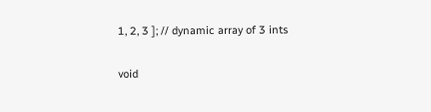1, 2, 3 ]; // dynamic array of 3 ints

void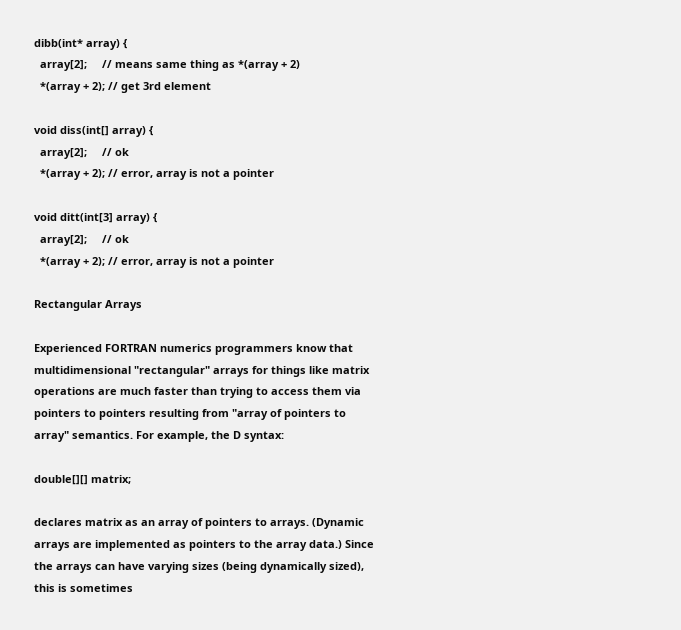dibb(int* array) {
  array[2];     // means same thing as *(array + 2)
  *(array + 2); // get 3rd element

void diss(int[] array) {
  array[2];     // ok
  *(array + 2); // error, array is not a pointer

void ditt(int[3] array) {
  array[2];     // ok
  *(array + 2); // error, array is not a pointer

Rectangular Arrays

Experienced FORTRAN numerics programmers know that multidimensional "rectangular" arrays for things like matrix operations are much faster than trying to access them via pointers to pointers resulting from "array of pointers to array" semantics. For example, the D syntax:

double[][] matrix;

declares matrix as an array of pointers to arrays. (Dynamic arrays are implemented as pointers to the array data.) Since the arrays can have varying sizes (being dynamically sized), this is sometimes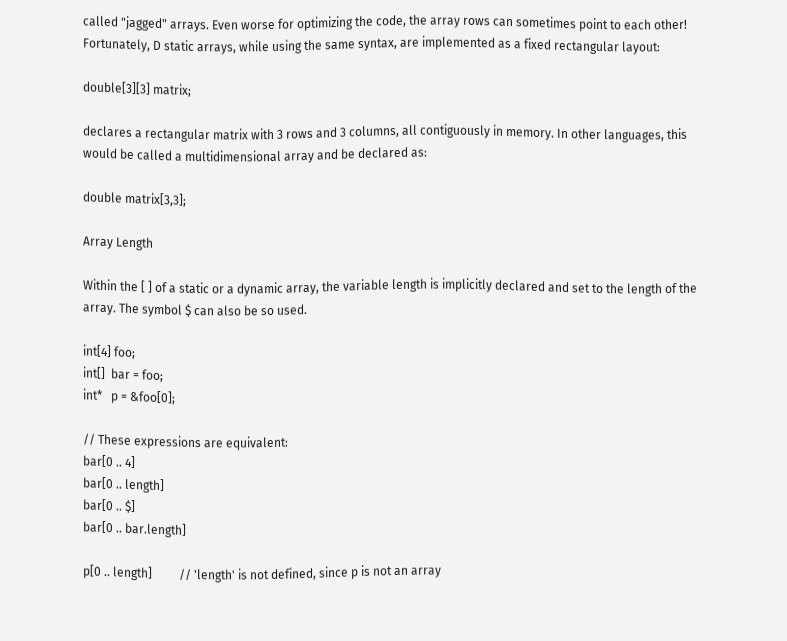called "jagged" arrays. Even worse for optimizing the code, the array rows can sometimes point to each other! Fortunately, D static arrays, while using the same syntax, are implemented as a fixed rectangular layout:

double[3][3] matrix;

declares a rectangular matrix with 3 rows and 3 columns, all contiguously in memory. In other languages, this would be called a multidimensional array and be declared as:

double matrix[3,3];

Array Length

Within the [ ] of a static or a dynamic array, the variable length is implicitly declared and set to the length of the array. The symbol $ can also be so used.

int[4] foo;
int[]  bar = foo;
int*   p = &foo[0];

// These expressions are equivalent:
bar[0 .. 4]
bar[0 .. length]
bar[0 .. $]
bar[0 .. bar.length]

p[0 .. length]         // 'length' is not defined, since p is not an array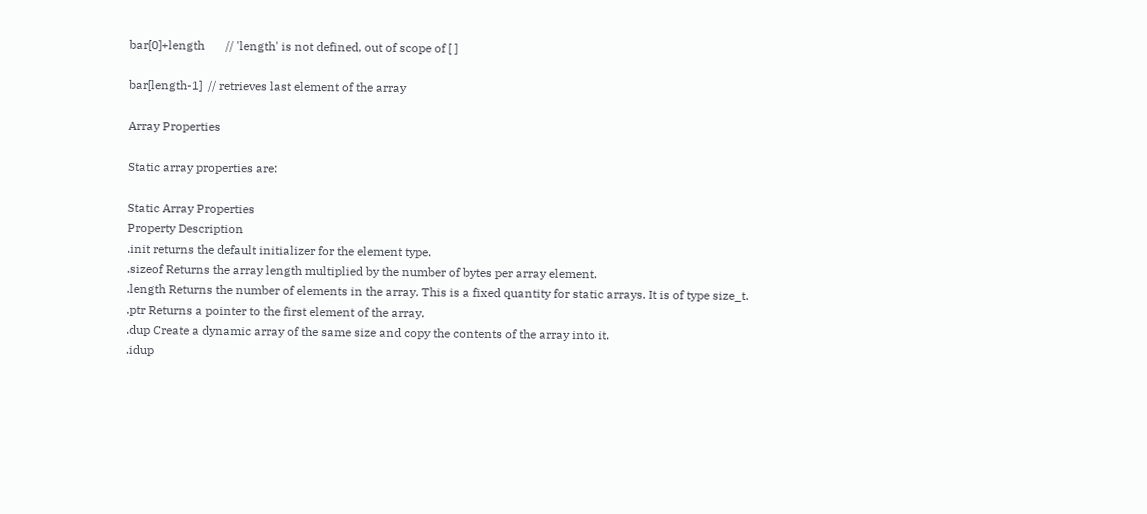bar[0]+length       // 'length' is not defined, out of scope of [ ]

bar[length-1]  // retrieves last element of the array

Array Properties

Static array properties are:

Static Array Properties
Property Description
.init returns the default initializer for the element type.
.sizeof Returns the array length multiplied by the number of bytes per array element.
.length Returns the number of elements in the array. This is a fixed quantity for static arrays. It is of type size_t.
.ptr Returns a pointer to the first element of the array.
.dup Create a dynamic array of the same size and copy the contents of the array into it.
.idup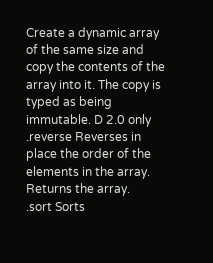Create a dynamic array of the same size and copy the contents of the array into it. The copy is typed as being immutable. D 2.0 only
.reverse Reverses in place the order of the elements in the array. Returns the array.
.sort Sorts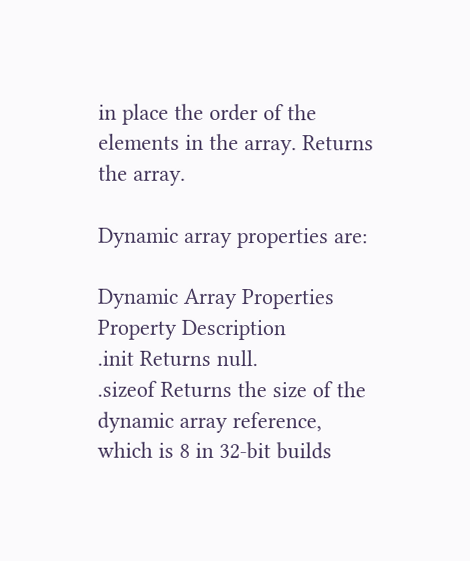in place the order of the elements in the array. Returns the array.

Dynamic array properties are:

Dynamic Array Properties
Property Description
.init Returns null.
.sizeof Returns the size of the dynamic array reference, which is 8 in 32-bit builds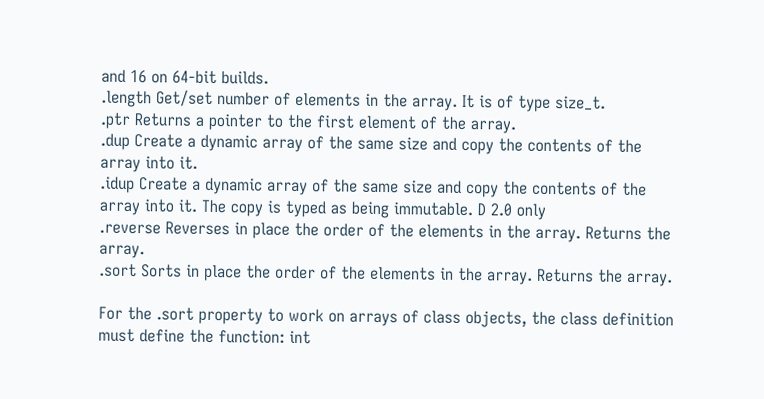and 16 on 64-bit builds.
.length Get/set number of elements in the array. It is of type size_t.
.ptr Returns a pointer to the first element of the array.
.dup Create a dynamic array of the same size and copy the contents of the array into it.
.idup Create a dynamic array of the same size and copy the contents of the array into it. The copy is typed as being immutable. D 2.0 only
.reverse Reverses in place the order of the elements in the array. Returns the array.
.sort Sorts in place the order of the elements in the array. Returns the array.

For the .sort property to work on arrays of class objects, the class definition must define the function: int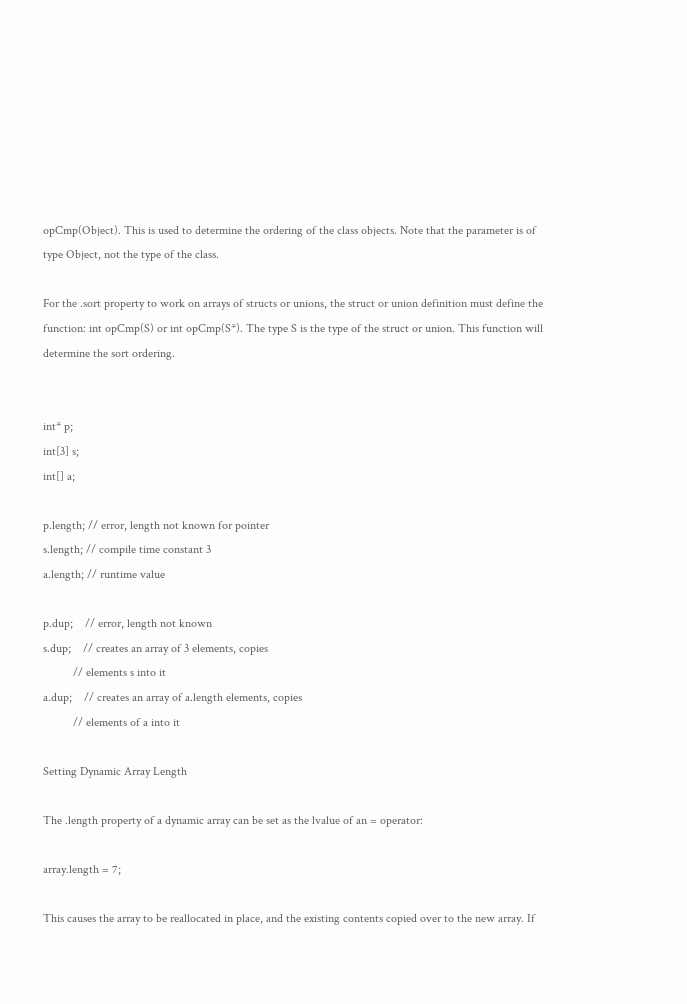opCmp(Object). This is used to determine the ordering of the class objects. Note that the parameter is of type Object, not the type of the class.

For the .sort property to work on arrays of structs or unions, the struct or union definition must define the function: int opCmp(S) or int opCmp(S*). The type S is the type of the struct or union. This function will determine the sort ordering.


int* p;
int[3] s;
int[] a;

p.length; // error, length not known for pointer
s.length; // compile time constant 3
a.length; // runtime value

p.dup;    // error, length not known
s.dup;    // creates an array of 3 elements, copies
          // elements s into it
a.dup;    // creates an array of a.length elements, copies
          // elements of a into it

Setting Dynamic Array Length

The .length property of a dynamic array can be set as the lvalue of an = operator:

array.length = 7;

This causes the array to be reallocated in place, and the existing contents copied over to the new array. If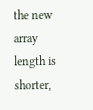the new array length is shorter,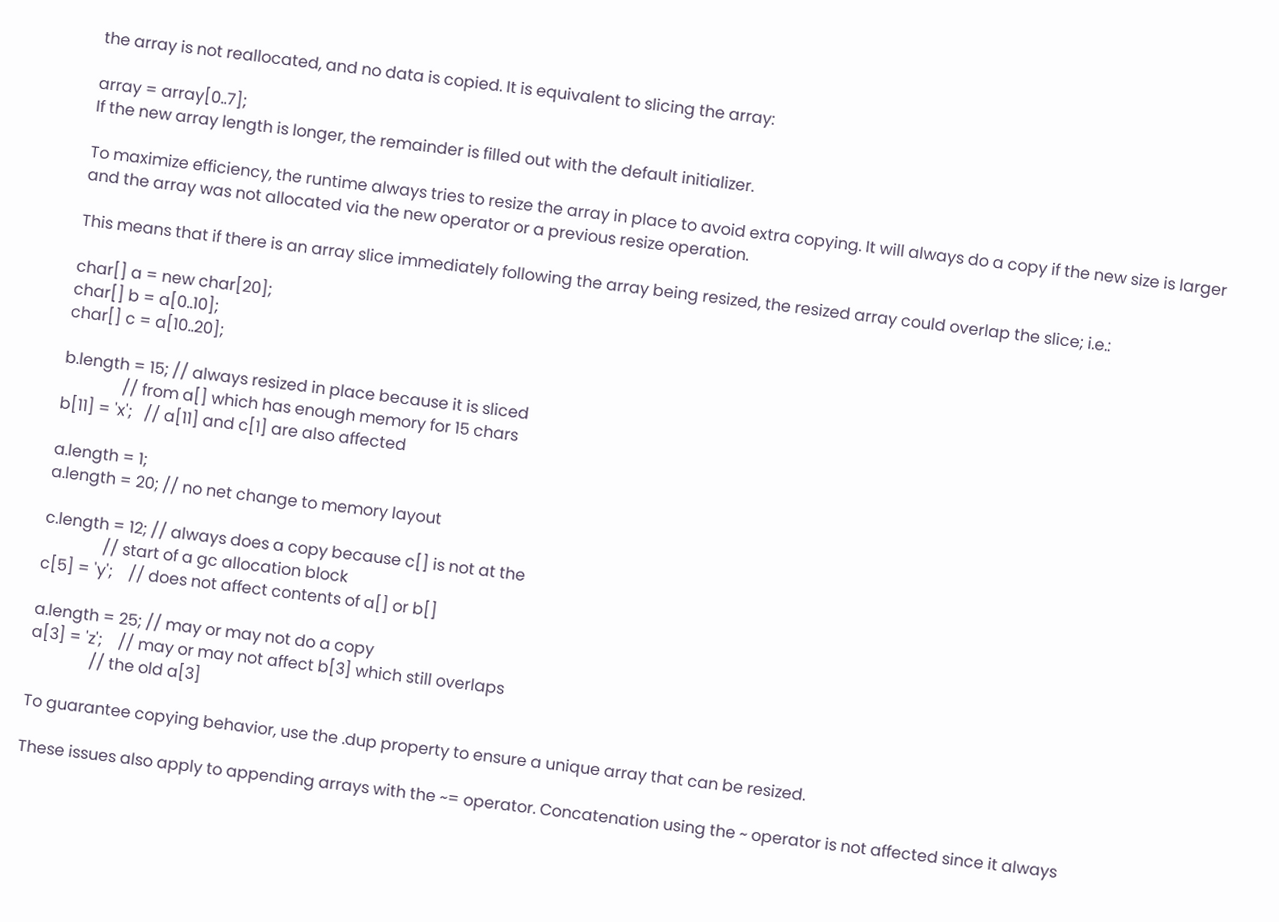the array is not reallocated, and no data is copied. It is equivalent to slicing the array:

array = array[0..7];
If the new array length is longer, the remainder is filled out with the default initializer.

To maximize efficiency, the runtime always tries to resize the array in place to avoid extra copying. It will always do a copy if the new size is larger and the array was not allocated via the new operator or a previous resize operation.

This means that if there is an array slice immediately following the array being resized, the resized array could overlap the slice; i.e.:

char[] a = new char[20];
char[] b = a[0..10];
char[] c = a[10..20];

b.length = 15; // always resized in place because it is sliced
               // from a[] which has enough memory for 15 chars
b[11] = 'x';   // a[11] and c[1] are also affected

a.length = 1;
a.length = 20; // no net change to memory layout

c.length = 12; // always does a copy because c[] is not at the
               // start of a gc allocation block
c[5] = 'y';    // does not affect contents of a[] or b[]

a.length = 25; // may or may not do a copy
a[3] = 'z';    // may or may not affect b[3] which still overlaps
               // the old a[3]

To guarantee copying behavior, use the .dup property to ensure a unique array that can be resized.

These issues also apply to appending arrays with the ~= operator. Concatenation using the ~ operator is not affected since it always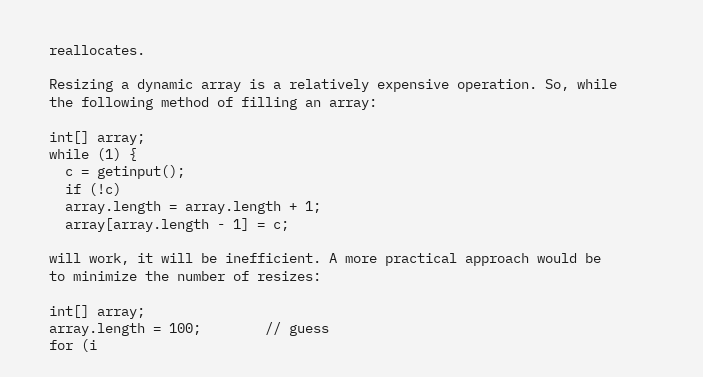reallocates.

Resizing a dynamic array is a relatively expensive operation. So, while the following method of filling an array:

int[] array;
while (1) {
  c = getinput();
  if (!c)
  array.length = array.length + 1;
  array[array.length - 1] = c;

will work, it will be inefficient. A more practical approach would be to minimize the number of resizes:

int[] array;
array.length = 100;        // guess
for (i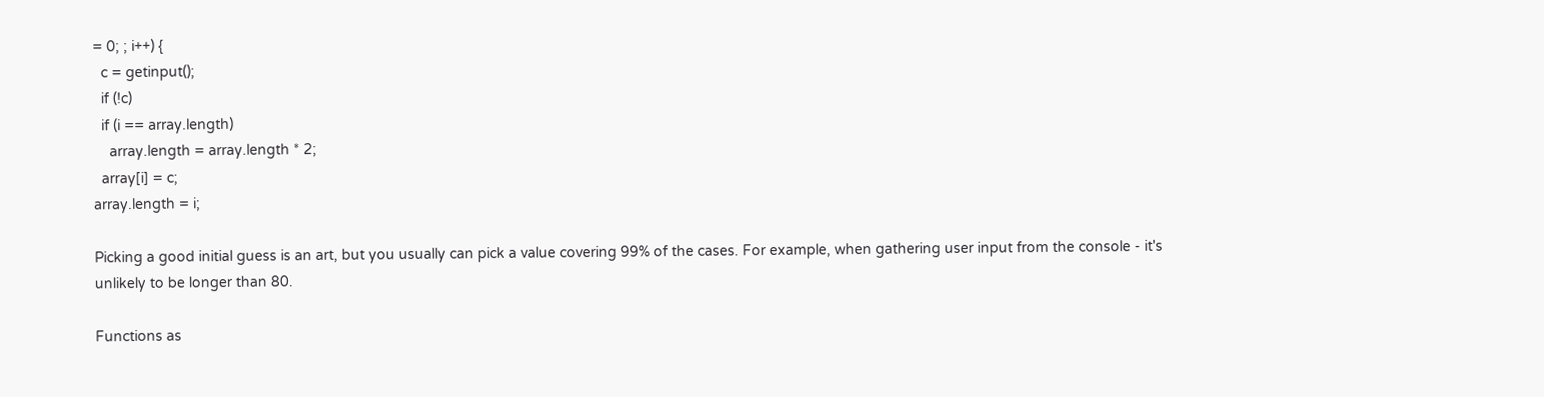= 0; ; i++) {
  c = getinput();
  if (!c)
  if (i == array.length)
    array.length = array.length * 2;
  array[i] = c;
array.length = i;

Picking a good initial guess is an art, but you usually can pick a value covering 99% of the cases. For example, when gathering user input from the console - it's unlikely to be longer than 80.

Functions as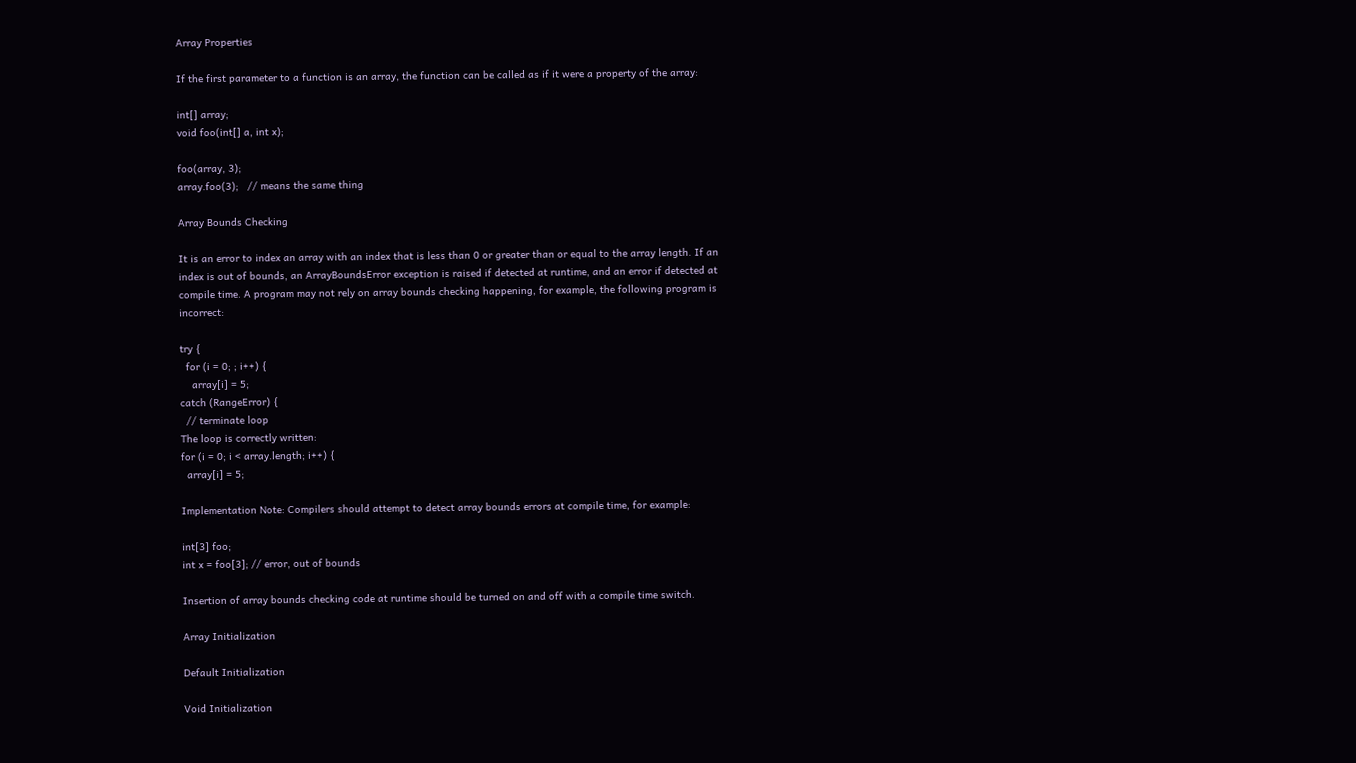Array Properties

If the first parameter to a function is an array, the function can be called as if it were a property of the array:

int[] array;
void foo(int[] a, int x);

foo(array, 3);
array.foo(3);   // means the same thing

Array Bounds Checking

It is an error to index an array with an index that is less than 0 or greater than or equal to the array length. If an index is out of bounds, an ArrayBoundsError exception is raised if detected at runtime, and an error if detected at compile time. A program may not rely on array bounds checking happening, for example, the following program is incorrect:

try {
  for (i = 0; ; i++) {
    array[i] = 5;
catch (RangeError) {
  // terminate loop
The loop is correctly written:
for (i = 0; i < array.length; i++) {
  array[i] = 5;

Implementation Note: Compilers should attempt to detect array bounds errors at compile time, for example:

int[3] foo;
int x = foo[3]; // error, out of bounds

Insertion of array bounds checking code at runtime should be turned on and off with a compile time switch.

Array Initialization

Default Initialization

Void Initialization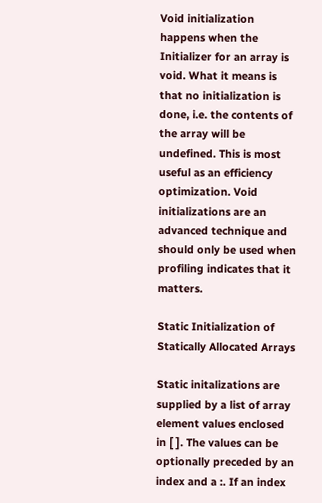Void initialization happens when the Initializer for an array is void. What it means is that no initialization is done, i.e. the contents of the array will be undefined. This is most useful as an efficiency optimization. Void initializations are an advanced technique and should only be used when profiling indicates that it matters.

Static Initialization of Statically Allocated Arrays

Static initalizations are supplied by a list of array element values enclosed in [ ]. The values can be optionally preceded by an index and a :. If an index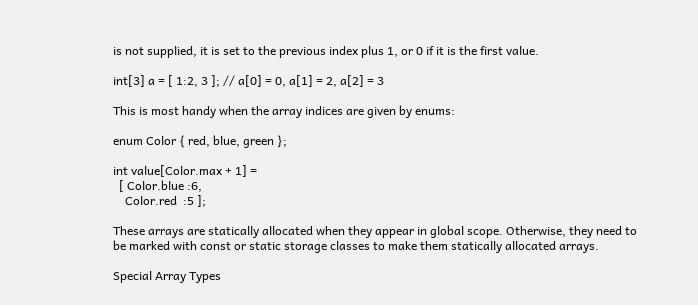is not supplied, it is set to the previous index plus 1, or 0 if it is the first value.

int[3] a = [ 1:2, 3 ]; // a[0] = 0, a[1] = 2, a[2] = 3

This is most handy when the array indices are given by enums:

enum Color { red, blue, green };

int value[Color.max + 1] =
  [ Color.blue :6,
    Color.red  :5 ];

These arrays are statically allocated when they appear in global scope. Otherwise, they need to be marked with const or static storage classes to make them statically allocated arrays.

Special Array Types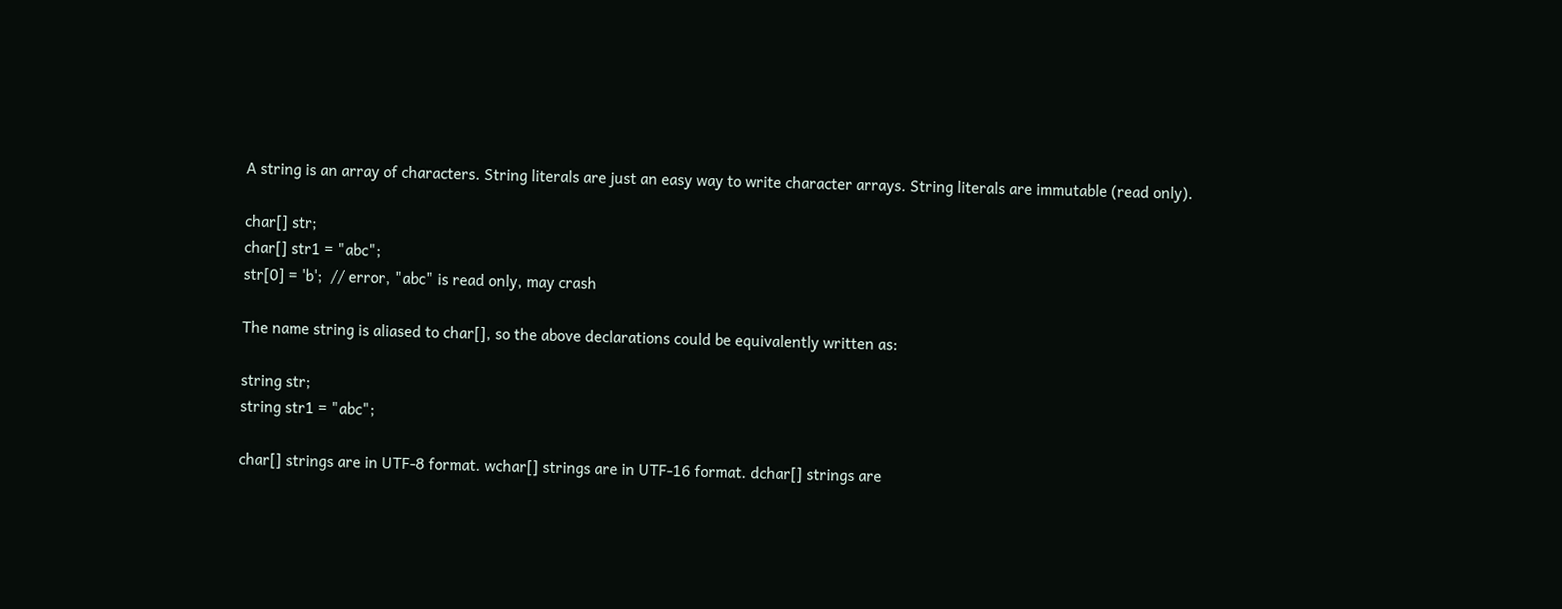A string is an array of characters. String literals are just an easy way to write character arrays. String literals are immutable (read only).

char[] str;
char[] str1 = "abc";
str[0] = 'b';  // error, "abc" is read only, may crash

The name string is aliased to char[], so the above declarations could be equivalently written as:

string str;
string str1 = "abc";

char[] strings are in UTF-8 format. wchar[] strings are in UTF-16 format. dchar[] strings are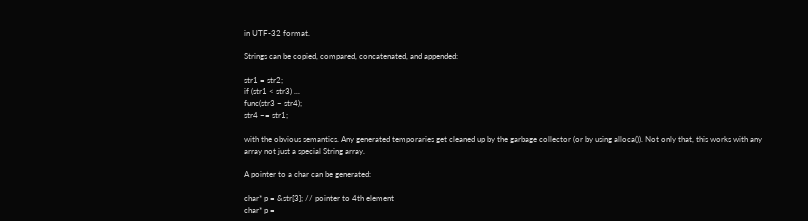in UTF-32 format.

Strings can be copied, compared, concatenated, and appended:

str1 = str2;
if (str1 < str3) ...
func(str3 ~ str4);
str4 ~= str1;

with the obvious semantics. Any generated temporaries get cleaned up by the garbage collector (or by using alloca()). Not only that, this works with any array not just a special String array.

A pointer to a char can be generated:

char* p = &str[3]; // pointer to 4th element
char* p =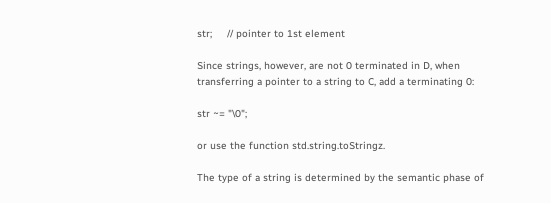str;     // pointer to 1st element

Since strings, however, are not 0 terminated in D, when transferring a pointer to a string to C, add a terminating 0:

str ~= "\0";

or use the function std.string.toStringz.

The type of a string is determined by the semantic phase of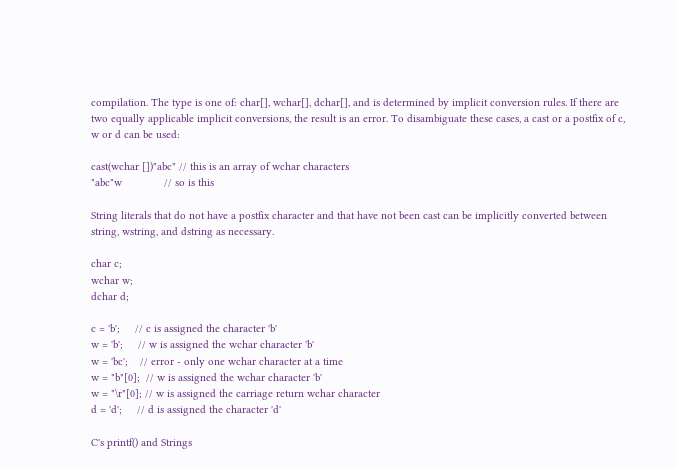compilation. The type is one of: char[], wchar[], dchar[], and is determined by implicit conversion rules. If there are two equally applicable implicit conversions, the result is an error. To disambiguate these cases, a cast or a postfix of c, w or d can be used:

cast(wchar [])"abc" // this is an array of wchar characters
"abc"w              // so is this

String literals that do not have a postfix character and that have not been cast can be implicitly converted between string, wstring, and dstring as necessary.

char c;
wchar w;
dchar d;

c = 'b';     // c is assigned the character 'b'
w = 'b';     // w is assigned the wchar character 'b'
w = 'bc';    // error - only one wchar character at a time
w = "b"[0];  // w is assigned the wchar character 'b'
w = "\r"[0]; // w is assigned the carriage return wchar character
d = 'd';     // d is assigned the character 'd'

C's printf() and Strings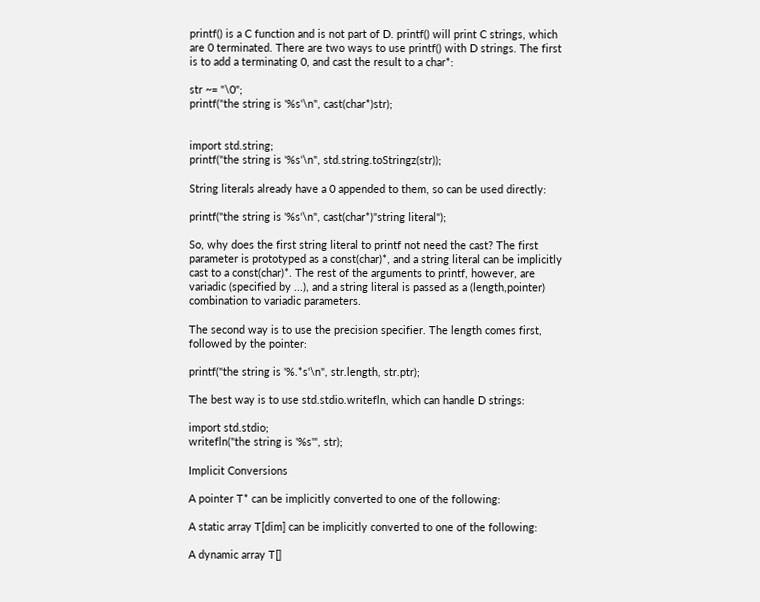printf() is a C function and is not part of D. printf() will print C strings, which are 0 terminated. There are two ways to use printf() with D strings. The first is to add a terminating 0, and cast the result to a char*:

str ~= "\0";
printf("the string is '%s'\n", cast(char*)str);


import std.string;
printf("the string is '%s'\n", std.string.toStringz(str));

String literals already have a 0 appended to them, so can be used directly:

printf("the string is '%s'\n", cast(char*)"string literal");

So, why does the first string literal to printf not need the cast? The first parameter is prototyped as a const(char)*, and a string literal can be implicitly cast to a const(char)*. The rest of the arguments to printf, however, are variadic (specified by ...), and a string literal is passed as a (length,pointer) combination to variadic parameters.

The second way is to use the precision specifier. The length comes first, followed by the pointer:

printf("the string is '%.*s'\n", str.length, str.ptr);

The best way is to use std.stdio.writefln, which can handle D strings:

import std.stdio;
writefln("the string is '%s'", str);

Implicit Conversions

A pointer T* can be implicitly converted to one of the following:

A static array T[dim] can be implicitly converted to one of the following:

A dynamic array T[]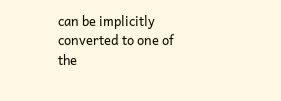can be implicitly converted to one of the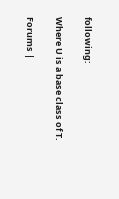following:

Where U is a base class of T.

Forums |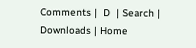Comments |  D  | Search | Downloads | Home